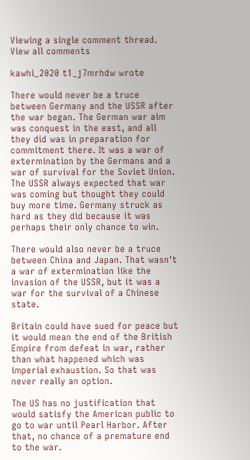Viewing a single comment thread. View all comments

kawhi_2020 t1_j7mrhdw wrote

There would never be a truce between Germany and the USSR after the war began. The German war aim was conquest in the east, and all they did was in preparation for commitment there. It was a war of extermination by the Germans and a war of survival for the Soviet Union. The USSR always expected that war was coming but thought they could buy more time. Germany struck as hard as they did because it was perhaps their only chance to win.

There would also never be a truce between China and Japan. That wasn't a war of extermination like the invasion of the USSR, but it was a war for the survival of a Chinese state.

Britain could have sued for peace but it would mean the end of the British Empire from defeat in war, rather than what happened which was imperial exhaustion. So that was never really an option.

The US has no justification that would satisfy the American public to go to war until Pearl Harbor. After that, no chance of a premature end to the war.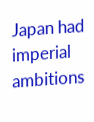Japan had imperial ambitions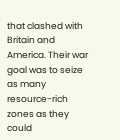that clashed with Britain and America. Their war goal was to seize as many resource-rich zones as they could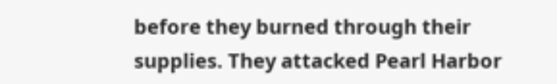before they burned through their supplies. They attacked Pearl Harbor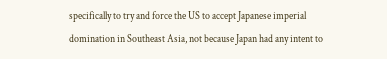specifically to try and force the US to accept Japanese imperial domination in Southeast Asia, not because Japan had any intent to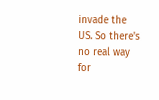invade the US. So there's no real way for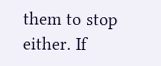them to stop either. If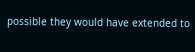possible they would have extended to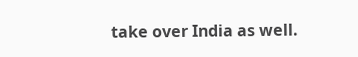take over India as well.